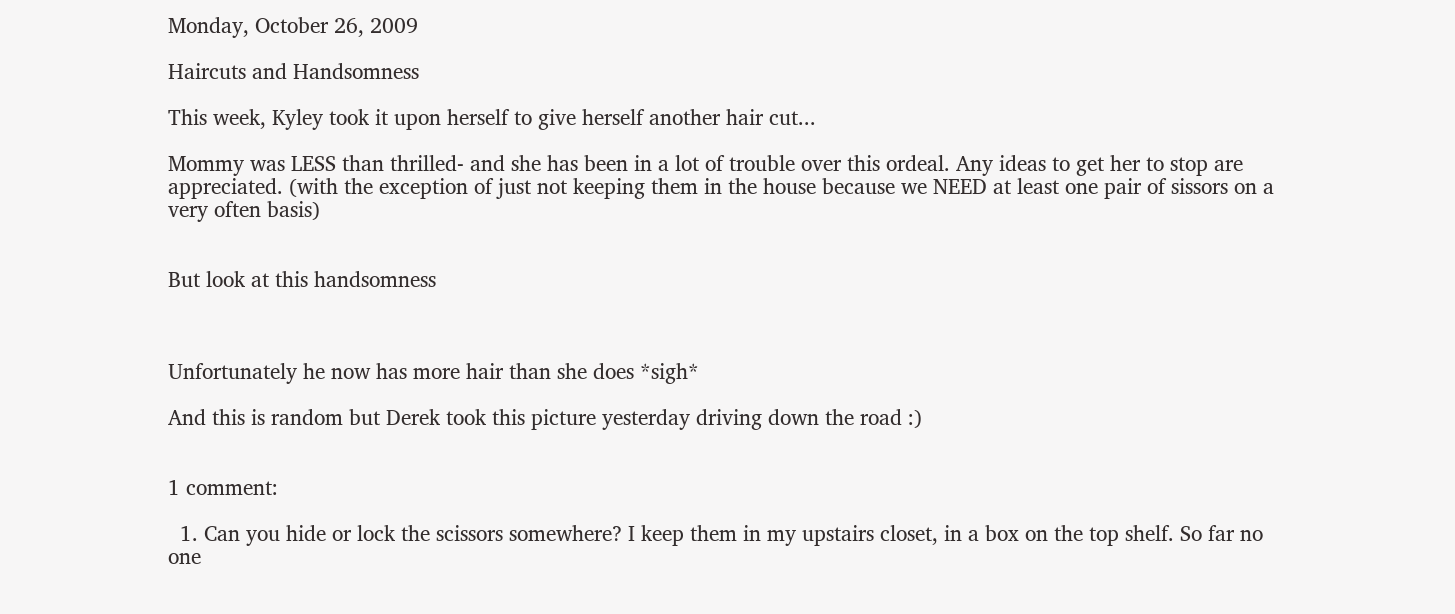Monday, October 26, 2009

Haircuts and Handsomness

This week, Kyley took it upon herself to give herself another hair cut...

Mommy was LESS than thrilled- and she has been in a lot of trouble over this ordeal. Any ideas to get her to stop are appreciated. (with the exception of just not keeping them in the house because we NEED at least one pair of sissors on a very often basis)


But look at this handsomness



Unfortunately he now has more hair than she does *sigh*

And this is random but Derek took this picture yesterday driving down the road :)


1 comment:

  1. Can you hide or lock the scissors somewhere? I keep them in my upstairs closet, in a box on the top shelf. So far no one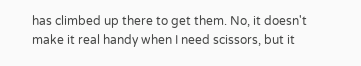has climbed up there to get them. No, it doesn't make it real handy when I need scissors, but it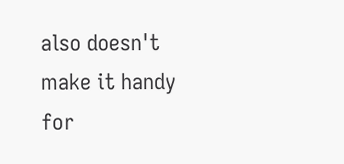also doesn't make it handy for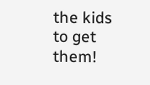the kids to get them!